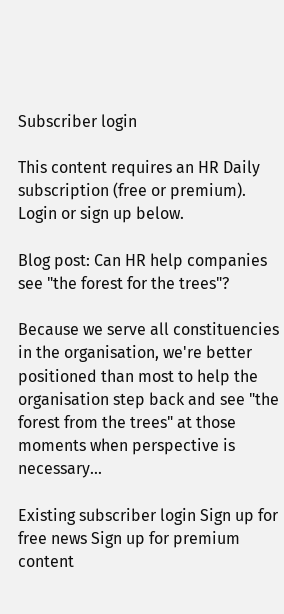Subscriber login

This content requires an HR Daily subscription (free or premium). Login or sign up below.

Blog post: Can HR help companies see "the forest for the trees"?

Because we serve all constituencies in the organisation, we're better positioned than most to help the organisation step back and see "the forest from the trees" at those moments when perspective is necessary...

Existing subscriber login Sign up for free news Sign up for premium content